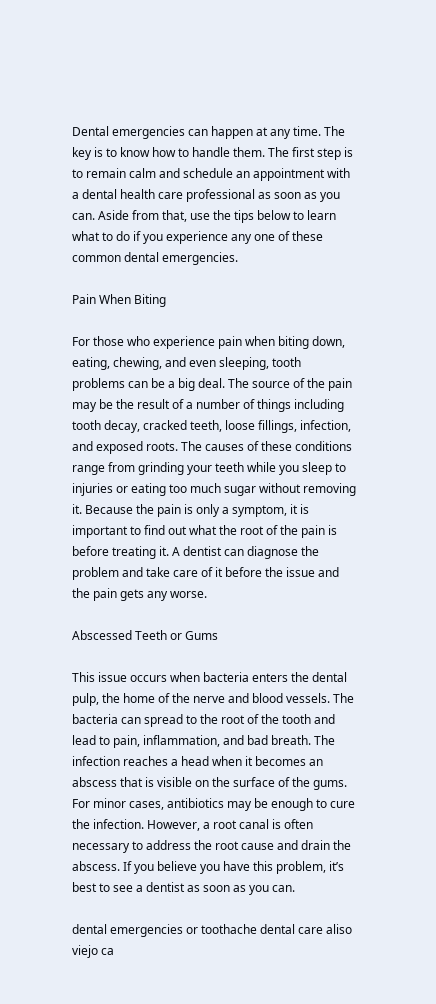Dental emergencies can happen at any time. The key is to know how to handle them. The first step is to remain calm and schedule an appointment with a dental health care professional as soon as you can. Aside from that, use the tips below to learn what to do if you experience any one of these common dental emergencies.

Pain When Biting

For those who experience pain when biting down, eating, chewing, and even sleeping, tooth problems can be a big deal. The source of the pain may be the result of a number of things including tooth decay, cracked teeth, loose fillings, infection, and exposed roots. The causes of these conditions range from grinding your teeth while you sleep to injuries or eating too much sugar without removing it. Because the pain is only a symptom, it is important to find out what the root of the pain is before treating it. A dentist can diagnose the problem and take care of it before the issue and the pain gets any worse.

Abscessed Teeth or Gums

This issue occurs when bacteria enters the dental pulp, the home of the nerve and blood vessels. The bacteria can spread to the root of the tooth and lead to pain, inflammation, and bad breath. The infection reaches a head when it becomes an abscess that is visible on the surface of the gums. For minor cases, antibiotics may be enough to cure the infection. However, a root canal is often necessary to address the root cause and drain the abscess. If you believe you have this problem, it’s best to see a dentist as soon as you can.

dental emergencies or toothache dental care aliso viejo ca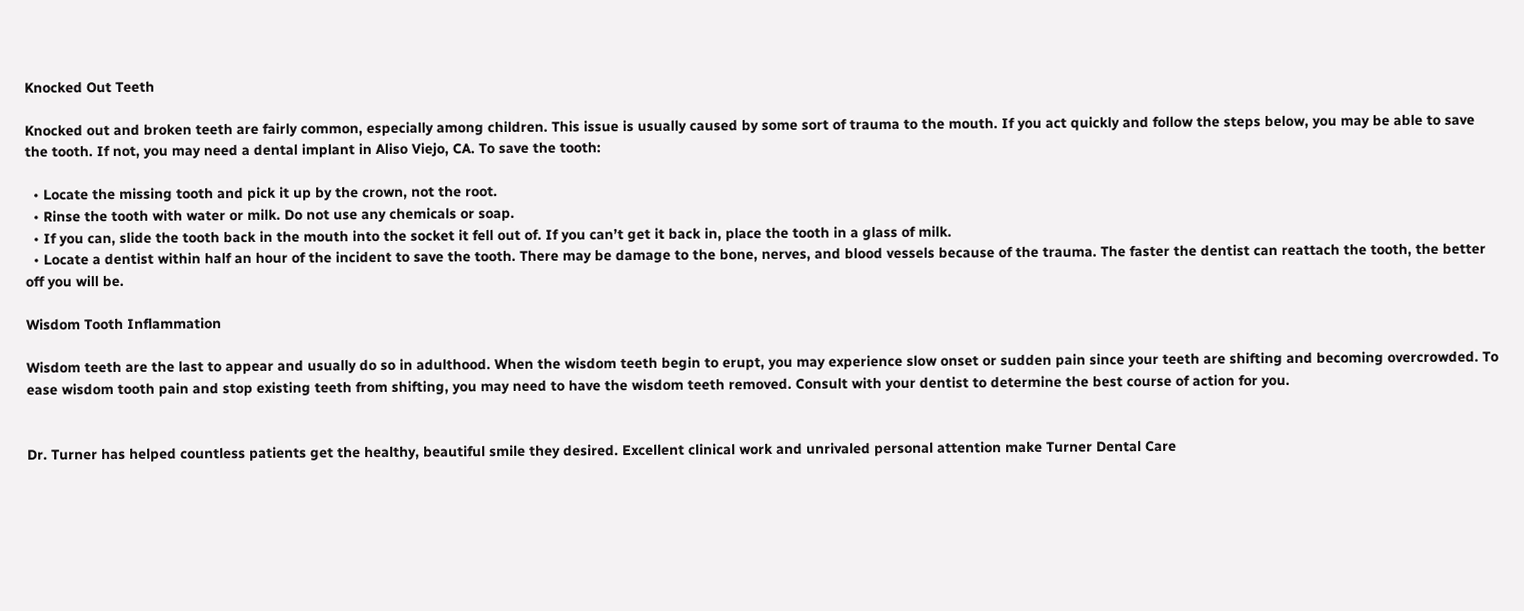Knocked Out Teeth

Knocked out and broken teeth are fairly common, especially among children. This issue is usually caused by some sort of trauma to the mouth. If you act quickly and follow the steps below, you may be able to save the tooth. If not, you may need a dental implant in Aliso Viejo, CA. To save the tooth:

  • Locate the missing tooth and pick it up by the crown, not the root.
  • Rinse the tooth with water or milk. Do not use any chemicals or soap.
  • If you can, slide the tooth back in the mouth into the socket it fell out of. If you can’t get it back in, place the tooth in a glass of milk.
  • Locate a dentist within half an hour of the incident to save the tooth. There may be damage to the bone, nerves, and blood vessels because of the trauma. The faster the dentist can reattach the tooth, the better off you will be.

Wisdom Tooth Inflammation

Wisdom teeth are the last to appear and usually do so in adulthood. When the wisdom teeth begin to erupt, you may experience slow onset or sudden pain since your teeth are shifting and becoming overcrowded. To ease wisdom tooth pain and stop existing teeth from shifting, you may need to have the wisdom teeth removed. Consult with your dentist to determine the best course of action for you.


Dr. Turner has helped countless patients get the healthy, beautiful smile they desired. Excellent clinical work and unrivaled personal attention make Turner Dental Care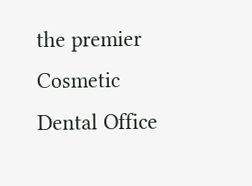the premier Cosmetic Dental Office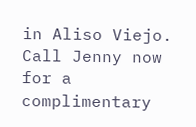in Aliso Viejo. Call Jenny now for a complimentary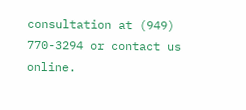consultation at (949) 770-3294 or contact us online.